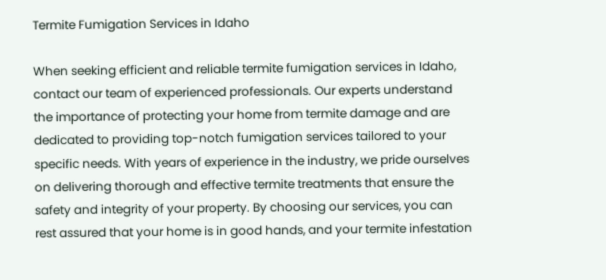Termite Fumigation Services in Idaho

When seeking efficient and reliable termite fumigation services in Idaho, contact our team of experienced professionals. Our experts understand the importance of protecting your home from termite damage and are dedicated to providing top-notch fumigation services tailored to your specific needs. With years of experience in the industry, we pride ourselves on delivering thorough and effective termite treatments that ensure the safety and integrity of your property. By choosing our services, you can rest assured that your home is in good hands, and your termite infestation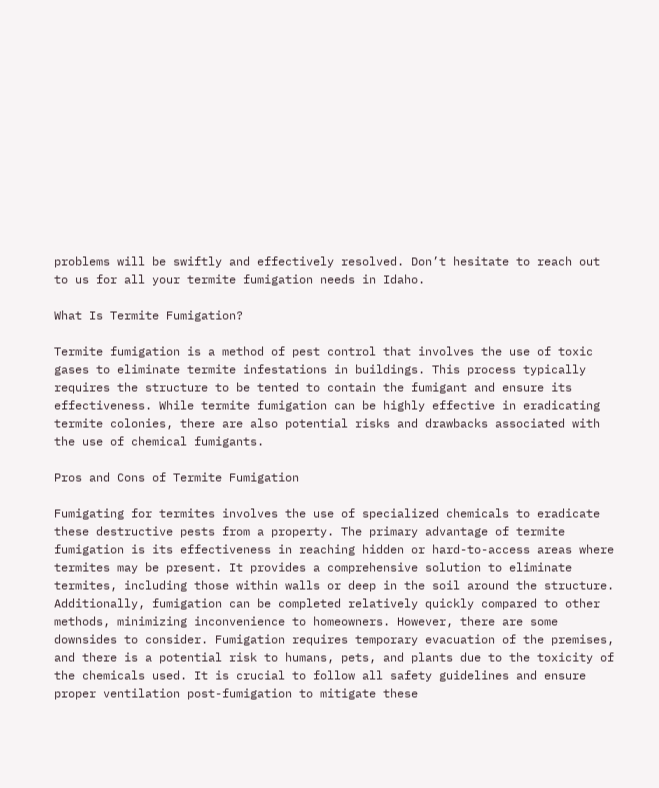problems will be swiftly and effectively resolved. Don’t hesitate to reach out to us for all your termite fumigation needs in Idaho.

What Is Termite Fumigation?

Termite fumigation is a method of pest control that involves the use of toxic gases to eliminate termite infestations in buildings. This process typically requires the structure to be tented to contain the fumigant and ensure its effectiveness. While termite fumigation can be highly effective in eradicating termite colonies, there are also potential risks and drawbacks associated with the use of chemical fumigants.

Pros and Cons of Termite Fumigation

Fumigating for termites involves the use of specialized chemicals to eradicate these destructive pests from a property. The primary advantage of termite fumigation is its effectiveness in reaching hidden or hard-to-access areas where termites may be present. It provides a comprehensive solution to eliminate termites, including those within walls or deep in the soil around the structure. Additionally, fumigation can be completed relatively quickly compared to other methods, minimizing inconvenience to homeowners. However, there are some downsides to consider. Fumigation requires temporary evacuation of the premises, and there is a potential risk to humans, pets, and plants due to the toxicity of the chemicals used. It is crucial to follow all safety guidelines and ensure proper ventilation post-fumigation to mitigate these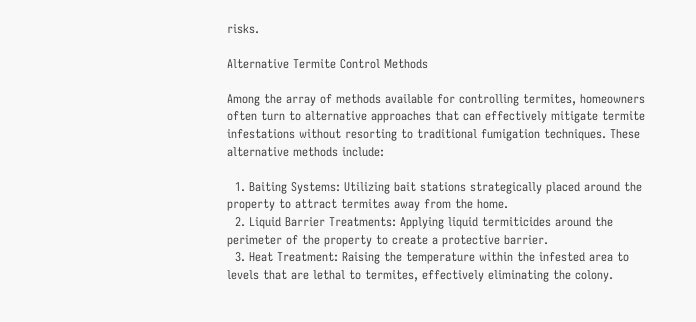risks.

Alternative Termite Control Methods

Among the array of methods available for controlling termites, homeowners often turn to alternative approaches that can effectively mitigate termite infestations without resorting to traditional fumigation techniques. These alternative methods include:

  1. Baiting Systems: Utilizing bait stations strategically placed around the property to attract termites away from the home.
  2. Liquid Barrier Treatments: Applying liquid termiticides around the perimeter of the property to create a protective barrier.
  3. Heat Treatment: Raising the temperature within the infested area to levels that are lethal to termites, effectively eliminating the colony.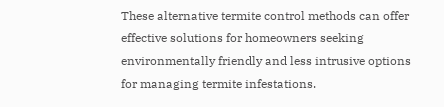These alternative termite control methods can offer effective solutions for homeowners seeking environmentally friendly and less intrusive options for managing termite infestations.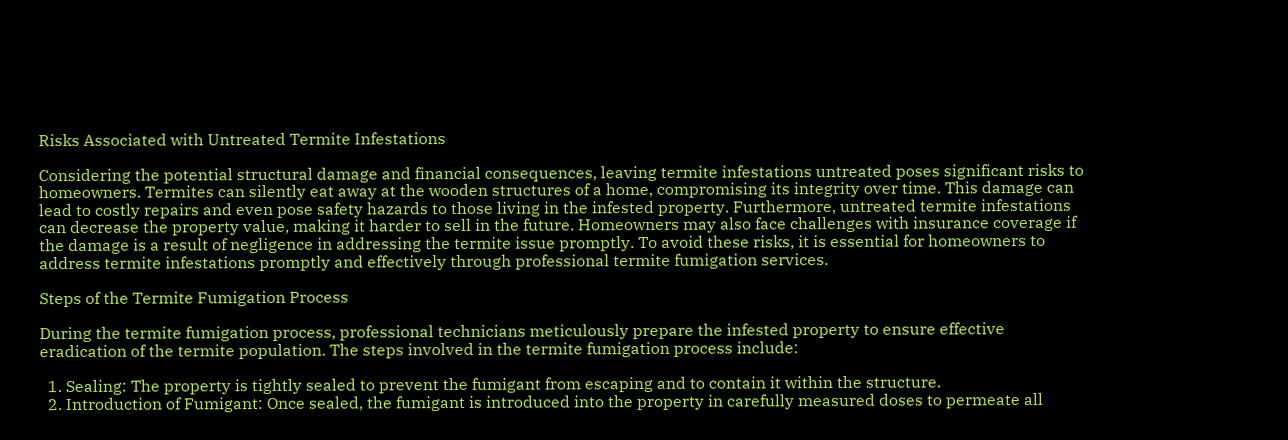Risks Associated with Untreated Termite Infestations

Considering the potential structural damage and financial consequences, leaving termite infestations untreated poses significant risks to homeowners. Termites can silently eat away at the wooden structures of a home, compromising its integrity over time. This damage can lead to costly repairs and even pose safety hazards to those living in the infested property. Furthermore, untreated termite infestations can decrease the property value, making it harder to sell in the future. Homeowners may also face challenges with insurance coverage if the damage is a result of negligence in addressing the termite issue promptly. To avoid these risks, it is essential for homeowners to address termite infestations promptly and effectively through professional termite fumigation services.

Steps of the Termite Fumigation Process

During the termite fumigation process, professional technicians meticulously prepare the infested property to ensure effective eradication of the termite population. The steps involved in the termite fumigation process include:

  1. Sealing: The property is tightly sealed to prevent the fumigant from escaping and to contain it within the structure.
  2. Introduction of Fumigant: Once sealed, the fumigant is introduced into the property in carefully measured doses to permeate all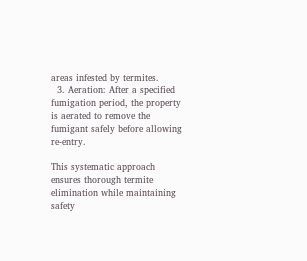areas infested by termites.
  3. Aeration: After a specified fumigation period, the property is aerated to remove the fumigant safely before allowing re-entry.

This systematic approach ensures thorough termite elimination while maintaining safety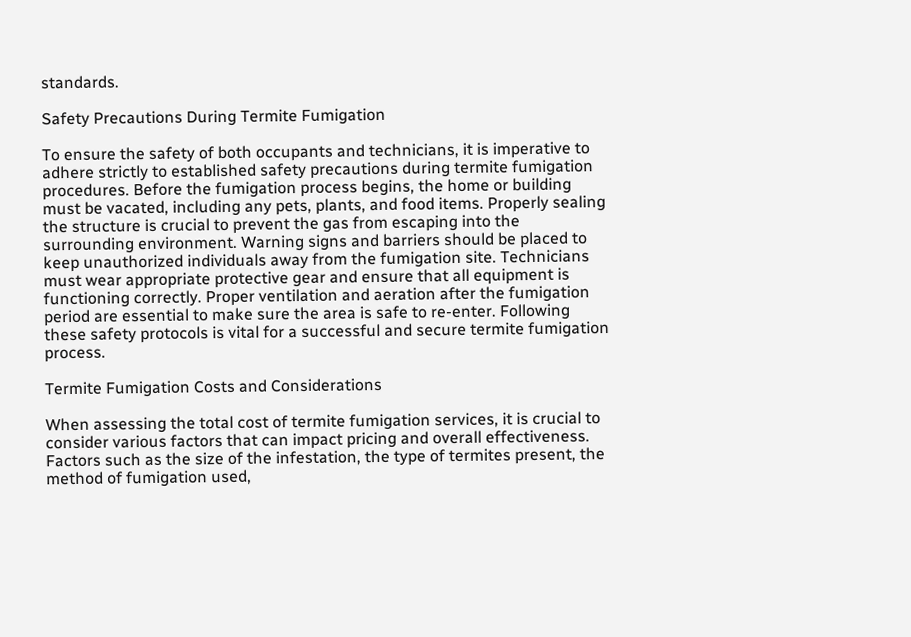standards.

Safety Precautions During Termite Fumigation

To ensure the safety of both occupants and technicians, it is imperative to adhere strictly to established safety precautions during termite fumigation procedures. Before the fumigation process begins, the home or building must be vacated, including any pets, plants, and food items. Properly sealing the structure is crucial to prevent the gas from escaping into the surrounding environment. Warning signs and barriers should be placed to keep unauthorized individuals away from the fumigation site. Technicians must wear appropriate protective gear and ensure that all equipment is functioning correctly. Proper ventilation and aeration after the fumigation period are essential to make sure the area is safe to re-enter. Following these safety protocols is vital for a successful and secure termite fumigation process.

Termite Fumigation Costs and Considerations

When assessing the total cost of termite fumigation services, it is crucial to consider various factors that can impact pricing and overall effectiveness. Factors such as the size of the infestation, the type of termites present, the method of fumigation used,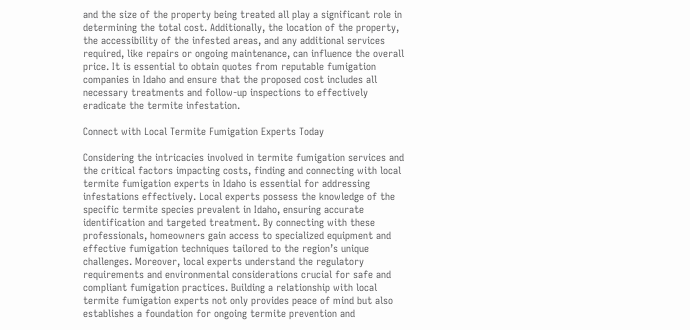and the size of the property being treated all play a significant role in determining the total cost. Additionally, the location of the property, the accessibility of the infested areas, and any additional services required, like repairs or ongoing maintenance, can influence the overall price. It is essential to obtain quotes from reputable fumigation companies in Idaho and ensure that the proposed cost includes all necessary treatments and follow-up inspections to effectively eradicate the termite infestation.

Connect with Local Termite Fumigation Experts Today

Considering the intricacies involved in termite fumigation services and the critical factors impacting costs, finding and connecting with local termite fumigation experts in Idaho is essential for addressing infestations effectively. Local experts possess the knowledge of the specific termite species prevalent in Idaho, ensuring accurate identification and targeted treatment. By connecting with these professionals, homeowners gain access to specialized equipment and effective fumigation techniques tailored to the region’s unique challenges. Moreover, local experts understand the regulatory requirements and environmental considerations crucial for safe and compliant fumigation practices. Building a relationship with local termite fumigation experts not only provides peace of mind but also establishes a foundation for ongoing termite prevention and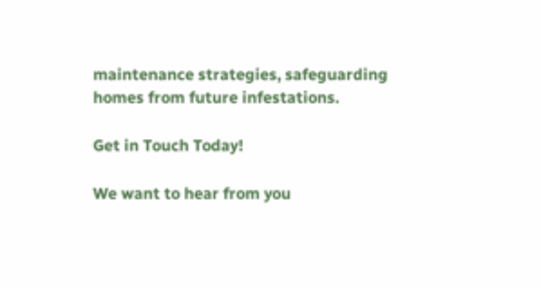maintenance strategies, safeguarding homes from future infestations.

Get in Touch Today!

We want to hear from you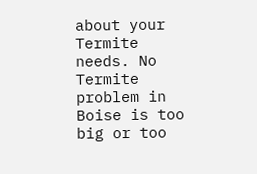about your Termite needs. No Termite problem in Boise is too big or too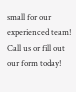small for our experienced team! Call us or fill out our form today!